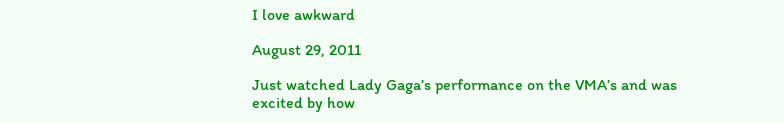I love awkward

August 29, 2011

Just watched Lady Gaga’s performance on the VMA’s and was excited by how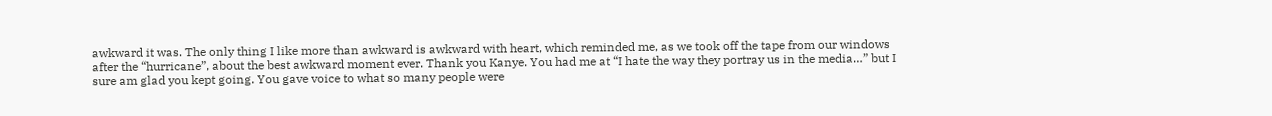awkward it was. The only thing I like more than awkward is awkward with heart, which reminded me, as we took off the tape from our windows after the “hurricane”, about the best awkward moment ever. Thank you Kanye. You had me at “I hate the way they portray us in the media…” but I sure am glad you kept going. You gave voice to what so many people were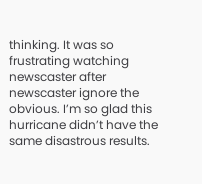thinking. It was so frustrating watching newscaster after newscaster ignore the obvious. I’m so glad this hurricane didn’t have the same disastrous results.